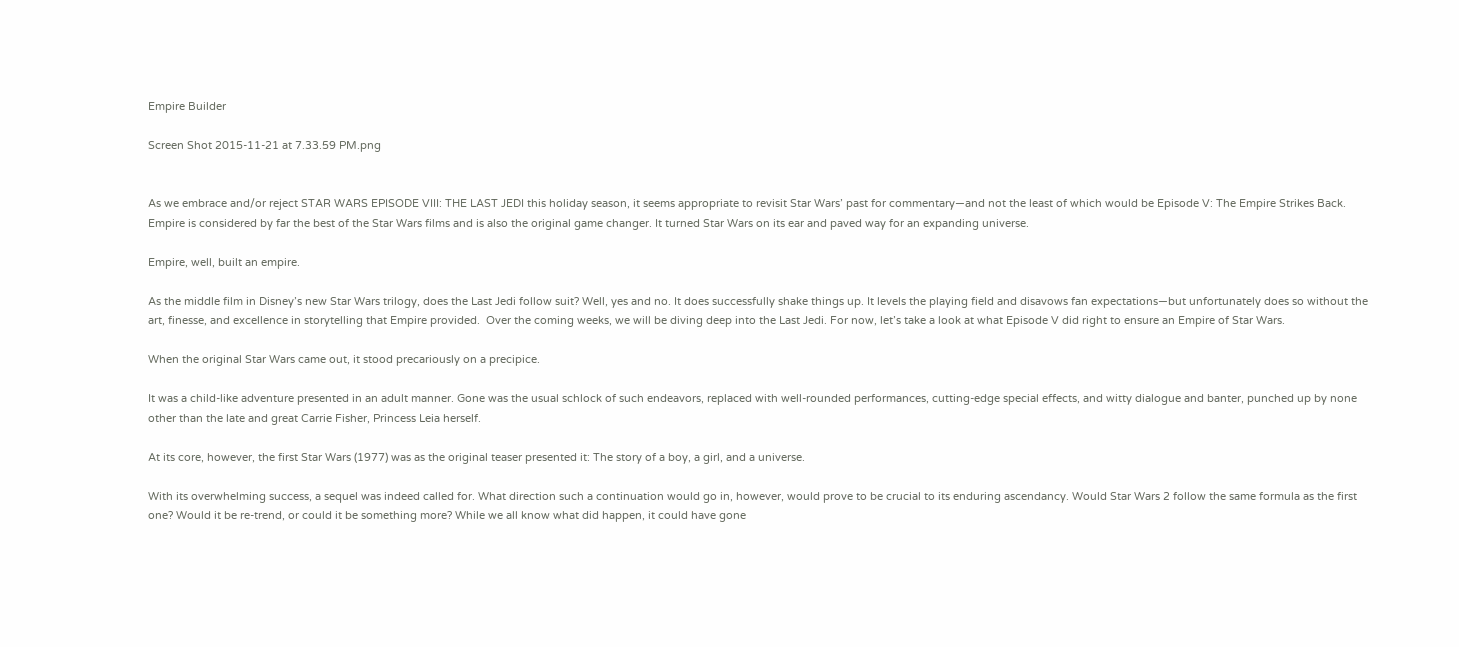Empire Builder

Screen Shot 2015-11-21 at 7.33.59 PM.png


As we embrace and/or reject STAR WARS EPISODE VIII: THE LAST JEDI this holiday season, it seems appropriate to revisit Star Wars’ past for commentary—and not the least of which would be Episode V: The Empire Strikes Back. Empire is considered by far the best of the Star Wars films and is also the original game changer. It turned Star Wars on its ear and paved way for an expanding universe.

Empire, well, built an empire.

As the middle film in Disney’s new Star Wars trilogy, does the Last Jedi follow suit? Well, yes and no. It does successfully shake things up. It levels the playing field and disavows fan expectations—but unfortunately does so without the art, finesse, and excellence in storytelling that Empire provided.  Over the coming weeks, we will be diving deep into the Last Jedi. For now, let’s take a look at what Episode V did right to ensure an Empire of Star Wars.

When the original Star Wars came out, it stood precariously on a precipice.

It was a child-like adventure presented in an adult manner. Gone was the usual schlock of such endeavors, replaced with well-rounded performances, cutting-edge special effects, and witty dialogue and banter, punched up by none other than the late and great Carrie Fisher, Princess Leia herself.

At its core, however, the first Star Wars (1977) was as the original teaser presented it: The story of a boy, a girl, and a universe.

With its overwhelming success, a sequel was indeed called for. What direction such a continuation would go in, however, would prove to be crucial to its enduring ascendancy. Would Star Wars 2 follow the same formula as the first one? Would it be re-trend, or could it be something more? While we all know what did happen, it could have gone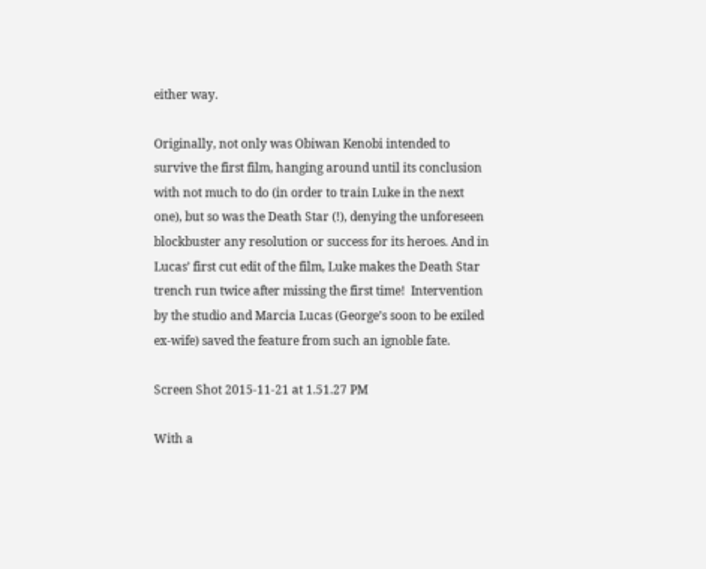either way.

Originally, not only was Obiwan Kenobi intended to survive the first film, hanging around until its conclusion with not much to do (in order to train Luke in the next one), but so was the Death Star (!), denying the unforeseen blockbuster any resolution or success for its heroes. And in Lucas’ first cut edit of the film, Luke makes the Death Star trench run twice after missing the first time!  Intervention by the studio and Marcia Lucas (George’s soon to be exiled ex-wife) saved the feature from such an ignoble fate.

Screen Shot 2015-11-21 at 1.51.27 PM

With a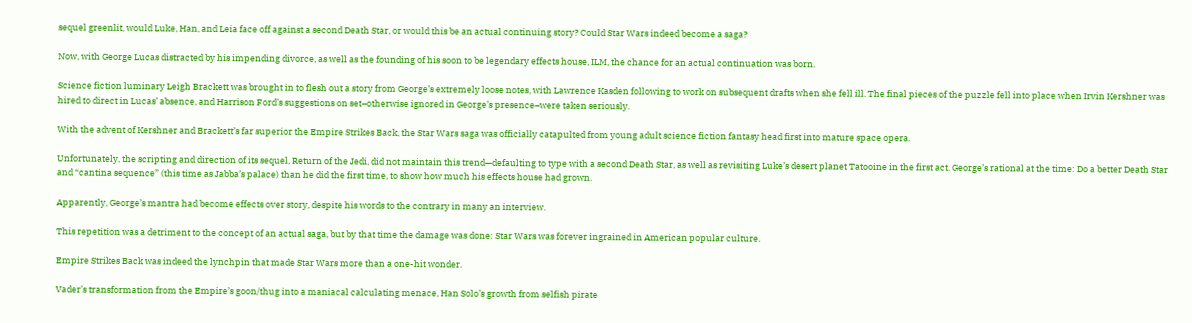sequel greenlit, would Luke, Han, and Leia face off against a second Death Star, or would this be an actual continuing story? Could Star Wars indeed become a saga?

Now, with George Lucas distracted by his impending divorce, as well as the founding of his soon to be legendary effects house, ILM, the chance for an actual continuation was born.

Science fiction luminary Leigh Brackett was brought in to flesh out a story from George’s extremely loose notes, with Lawrence Kasden following to work on subsequent drafts when she fell ill. The final pieces of the puzzle fell into place when Irvin Kershner was hired to direct in Lucas’ absence, and Harrison Ford’s suggestions on set–otherwise ignored in George’s presence–were taken seriously.

With the advent of Kershner and Brackett’s far superior the Empire Strikes Back, the Star Wars saga was officially catapulted from young adult science fiction fantasy head first into mature space opera.

Unfortunately, the scripting and direction of its sequel, Return of the Jedi, did not maintain this trend—defaulting to type with a second Death Star, as well as revisiting Luke’s desert planet Tatooine in the first act. George’s rational at the time: Do a better Death Star and “cantina sequence” (this time as Jabba’s palace) than he did the first time, to show how much his effects house had grown.

Apparently, George’s mantra had become effects over story, despite his words to the contrary in many an interview.

This repetition was a detriment to the concept of an actual saga, but by that time the damage was done: Star Wars was forever ingrained in American popular culture.

Empire Strikes Back was indeed the lynchpin that made Star Wars more than a one-hit wonder.

Vader’s transformation from the Empire’s goon/thug into a maniacal calculating menace, Han Solo’s growth from selfish pirate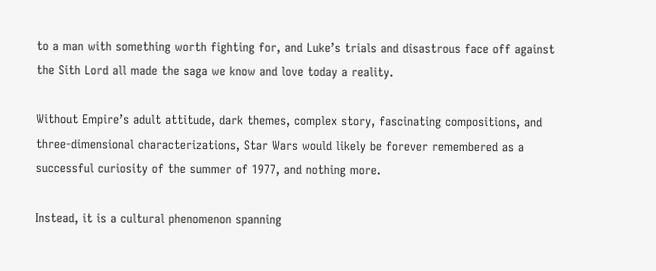to a man with something worth fighting for, and Luke’s trials and disastrous face off against the Sith Lord all made the saga we know and love today a reality.

Without Empire’s adult attitude, dark themes, complex story, fascinating compositions, and three-dimensional characterizations, Star Wars would likely be forever remembered as a successful curiosity of the summer of 1977, and nothing more.

Instead, it is a cultural phenomenon spanning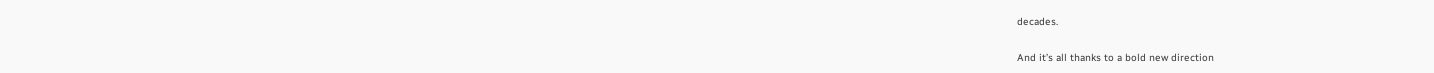decades.

And it’s all thanks to a bold new direction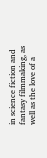in science fiction and fantasy filmmaking, as well as the love of a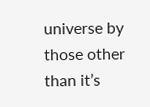universe by those other than it’s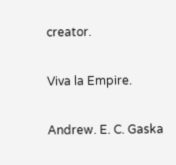creator.

Viva la Empire.

Andrew. E. C. Gaska